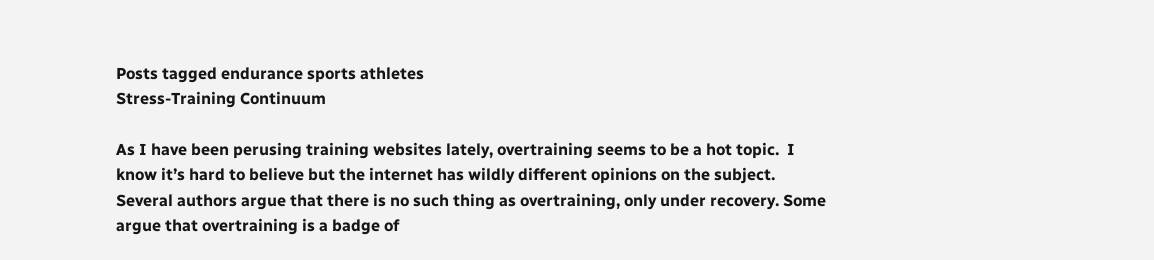Posts tagged endurance sports athletes
Stress-Training Continuum

As I have been perusing training websites lately, overtraining seems to be a hot topic.  I know it’s hard to believe but the internet has wildly different opinions on the subject.  Several authors argue that there is no such thing as overtraining, only under recovery. Some argue that overtraining is a badge of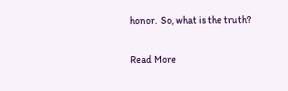honor.  So, what is the truth?

Read More